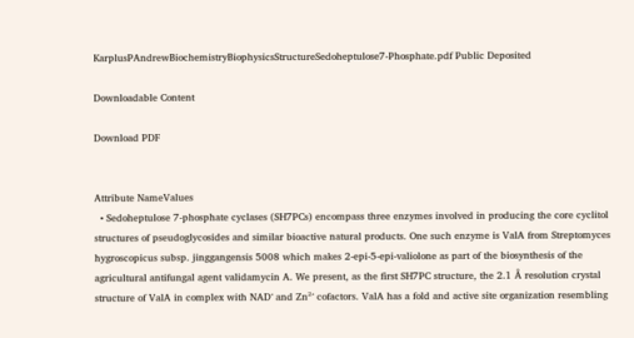KarplusPAndrewBiochemistryBiophysicsStructureSedoheptulose7-Phosphate.pdf Public Deposited

Downloadable Content

Download PDF


Attribute NameValues
  • Sedoheptulose 7-phosphate cyclases (SH7PCs) encompass three enzymes involved in producing the core cyclitol structures of pseudoglycosides and similar bioactive natural products. One such enzyme is ValA from Streptomyces hygroscopicus subsp. jinggangensis 5008 which makes 2-epi-5-epi-valiolone as part of the biosynthesis of the agricultural antifungal agent validamycin A. We present, as the first SH7PC structure, the 2.1 Å resolution crystal structure of ValA in complex with NAD⁺ and Zn²⁺ cofactors. ValA has a fold and active site organization resembling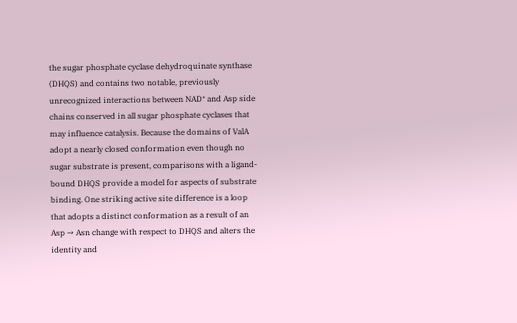the sugar phosphate cyclase dehydroquinate synthase (DHQS) and contains two notable, previously unrecognized interactions between NAD⁺ and Asp side chains conserved in all sugar phosphate cyclases that may influence catalysis. Because the domains of ValA adopt a nearly closed conformation even though no sugar substrate is present, comparisons with a ligand-bound DHQS provide a model for aspects of substrate binding. One striking active site difference is a loop that adopts a distinct conformation as a result of an Asp → Asn change with respect to DHQS and alters the identity and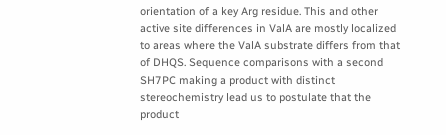orientation of a key Arg residue. This and other active site differences in ValA are mostly localized to areas where the ValA substrate differs from that of DHQS. Sequence comparisons with a second SH7PC making a product with distinct stereochemistry lead us to postulate that the product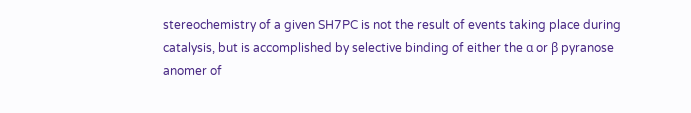stereochemistry of a given SH7PC is not the result of events taking place during catalysis, but is accomplished by selective binding of either the α or β pyranose anomer of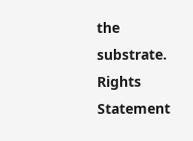the substrate.
Rights Statement